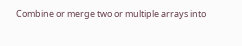Combine or merge two or multiple arrays into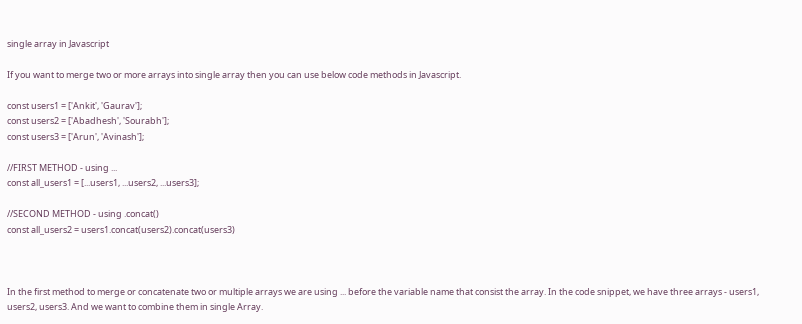single array in Javascript

If you want to merge two or more arrays into single array then you can use below code methods in Javascript.

const users1 = ['Ankit', 'Gaurav'];
const users2 = ['Abadhesh', 'Sourabh'];
const users3 = ['Arun', 'Avinash'];

//FIRST METHOD - using ...
const all_users1 = [...users1, ...users2, ...users3];

//SECOND METHOD - using .concat()
const all_users2 = users1.concat(users2).concat(users3)



In the first method to merge or concatenate two or multiple arrays we are using ... before the variable name that consist the array. In the code snippet, we have three arrays - users1, users2, users3. And we want to combine them in single Array.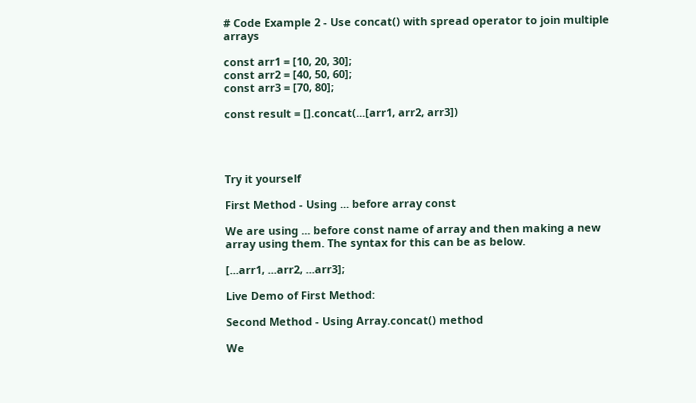# Code Example 2 - Use concat() with spread operator to join multiple arrays

const arr1 = [10, 20, 30];
const arr2 = [40, 50, 60];
const arr3 = [70, 80];

const result = [].concat(...[arr1, arr2, arr3])




Try it yourself

First Method - Using ... before array const

We are using ... before const name of array and then making a new array using them. The syntax for this can be as below.

[...arr1, ...arr2, ...arr3];

Live Demo of First Method:

Second Method - Using Array.concat() method

We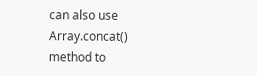can also use Array.concat() method to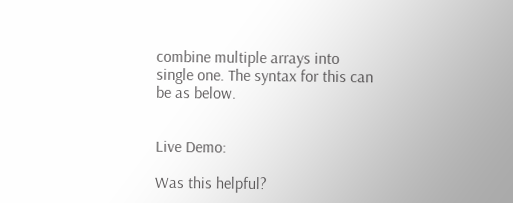combine multiple arrays into single one. The syntax for this can be as below.


Live Demo:

Was this helpful?